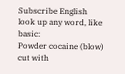Subscribe English
look up any word, like basic:
Powder cocaine (blow) cut with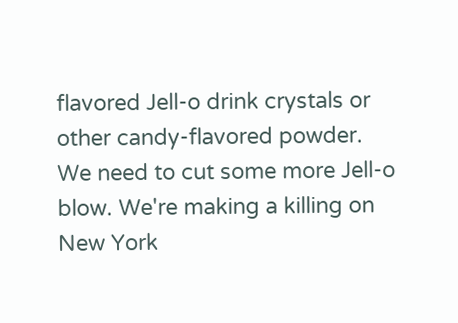flavored Jell-o drink crystals or other candy-flavored powder.
We need to cut some more Jell-o blow. We're making a killing on New York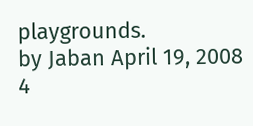playgrounds.
by Jaban April 19, 2008
4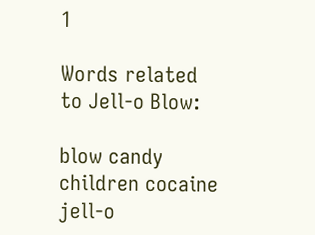1

Words related to Jell-o Blow:

blow candy children cocaine jell-o